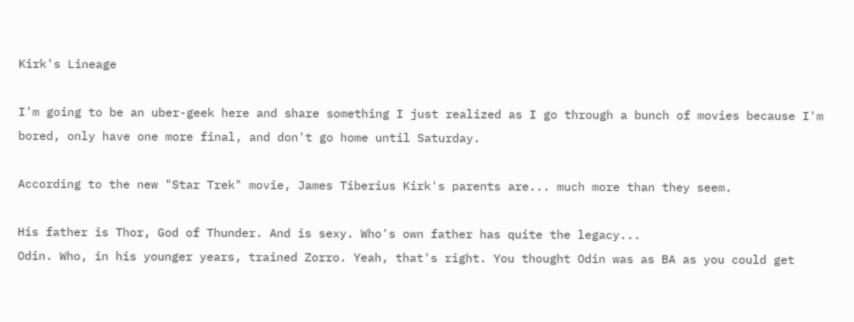Kirk's Lineage

I'm going to be an uber-geek here and share something I just realized as I go through a bunch of movies because I'm bored, only have one more final, and don't go home until Saturday.

According to the new "Star Trek" movie, James Tiberius Kirk's parents are... much more than they seem.

His father is Thor, God of Thunder. And is sexy. Who's own father has quite the legacy...
Odin. Who, in his younger years, trained Zorro. Yeah, that's right. You thought Odin was as BA as you could get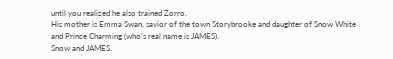until you realized he also trained Zorro.
His mother is Emma Swan, savior of the town Storybrooke and daughter of Snow White and Prince Charming (who's real name is JAMES).
Snow and JAMES.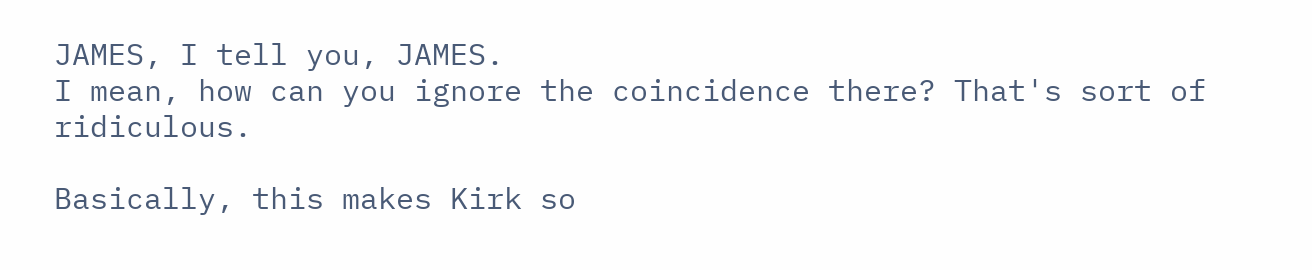JAMES, I tell you, JAMES.
I mean, how can you ignore the coincidence there? That's sort of ridiculous.

Basically, this makes Kirk so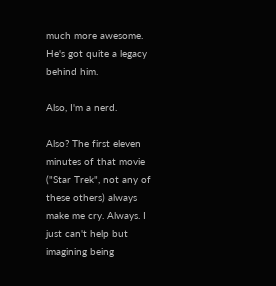much more awesome. He's got quite a legacy behind him.

Also, I'm a nerd.

Also? The first eleven minutes of that movie ("Star Trek", not any of these others) always make me cry. Always. I just can't help but imagining being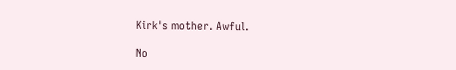Kirk's mother. Awful.

No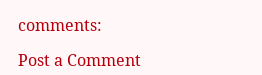comments:

Post a Comment